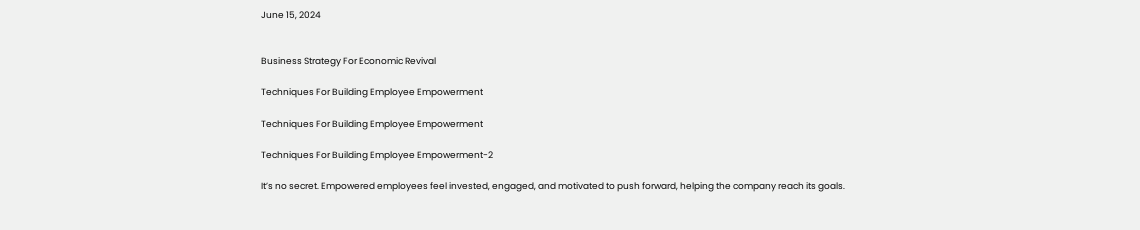June 15, 2024


Business Strategy For Economic Revival

Techniques For Building Employee Empowerment

Techniques For Building Employee Empowerment

Techniques For Building Employee Empowerment-2

It’s no secret. Empowered employees feel invested, engaged, and motivated to push forward, helping the company reach its goals.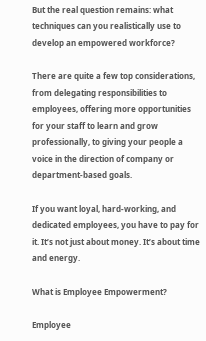But the real question remains: what techniques can you realistically use to develop an empowered workforce?

There are quite a few top considerations, from delegating responsibilities to employees, offering more opportunities for your staff to learn and grow professionally, to giving your people a voice in the direction of company or department-based goals.

If you want loyal, hard-working, and dedicated employees, you have to pay for it. It’s not just about money. It’s about time and energy.

What is Employee Empowerment?

Employee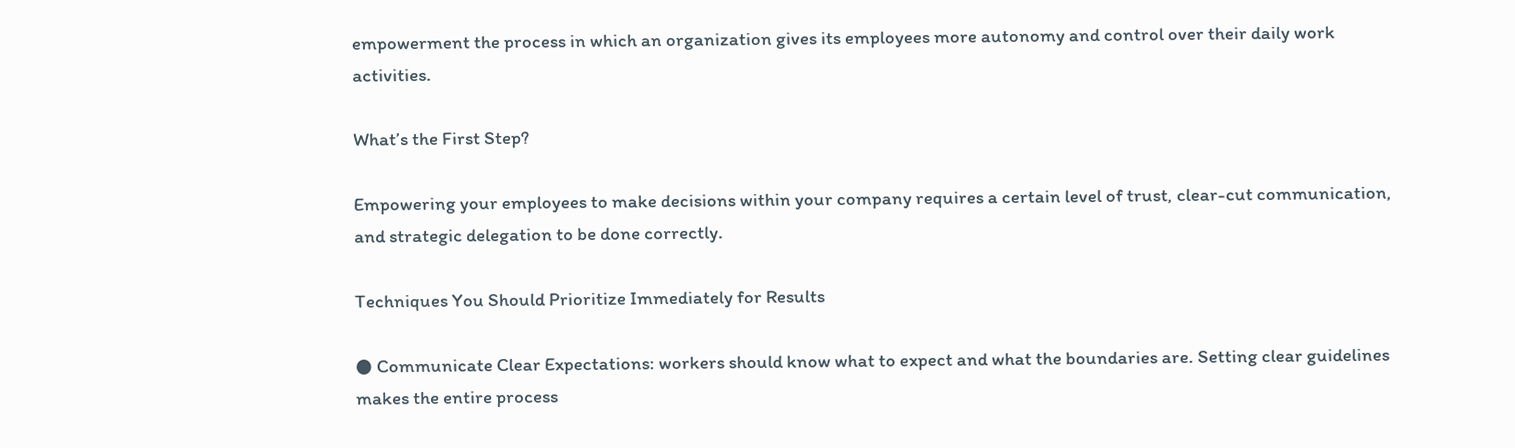empowerment the process in which an organization gives its employees more autonomy and control over their daily work activities.

What’s the First Step?

Empowering your employees to make decisions within your company requires a certain level of trust, clear-cut communication, and strategic delegation to be done correctly.

Techniques You Should Prioritize Immediately for Results

● Communicate Clear Expectations: workers should know what to expect and what the boundaries are. Setting clear guidelines makes the entire process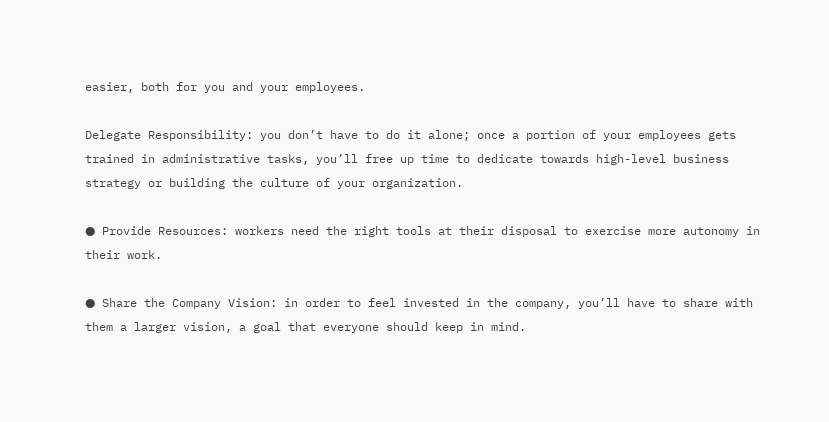easier, both for you and your employees.

Delegate Responsibility: you don’t have to do it alone; once a portion of your employees gets trained in administrative tasks, you’ll free up time to dedicate towards high-level business strategy or building the culture of your organization.

● Provide Resources: workers need the right tools at their disposal to exercise more autonomy in their work.

● Share the Company Vision: in order to feel invested in the company, you’ll have to share with them a larger vision, a goal that everyone should keep in mind.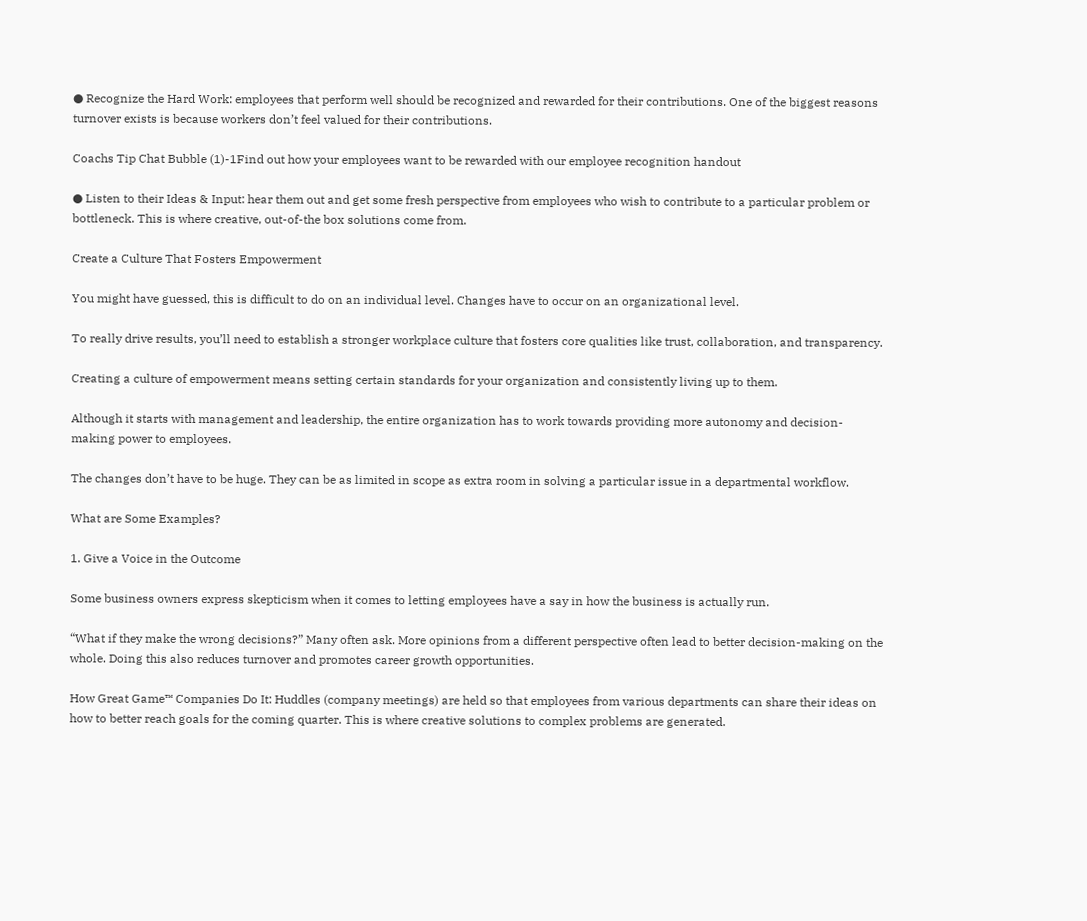● Recognize the Hard Work: employees that perform well should be recognized and rewarded for their contributions. One of the biggest reasons turnover exists is because workers don’t feel valued for their contributions.

Coachs Tip Chat Bubble (1)-1Find out how your employees want to be rewarded with our employee recognition handout

● Listen to their Ideas & Input: hear them out and get some fresh perspective from employees who wish to contribute to a particular problem or bottleneck. This is where creative, out-of-the box solutions come from.

Create a Culture That Fosters Empowerment

You might have guessed, this is difficult to do on an individual level. Changes have to occur on an organizational level.

To really drive results, you’ll need to establish a stronger workplace culture that fosters core qualities like trust, collaboration, and transparency.

Creating a culture of empowerment means setting certain standards for your organization and consistently living up to them.

Although it starts with management and leadership, the entire organization has to work towards providing more autonomy and decision-making power to employees.

The changes don’t have to be huge. They can be as limited in scope as extra room in solving a particular issue in a departmental workflow.

What are Some Examples?

1. Give a Voice in the Outcome

Some business owners express skepticism when it comes to letting employees have a say in how the business is actually run.

“What if they make the wrong decisions?” Many often ask. More opinions from a different perspective often lead to better decision-making on the whole. Doing this also reduces turnover and promotes career growth opportunities.

How Great Game™ Companies Do It: Huddles (company meetings) are held so that employees from various departments can share their ideas on how to better reach goals for the coming quarter. This is where creative solutions to complex problems are generated.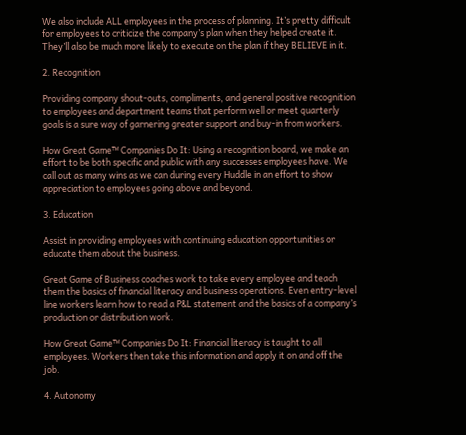We also include ALL employees in the process of planning. It’s pretty difficult for employees to criticize the company’s plan when they helped create it. They’ll also be much more likely to execute on the plan if they BELIEVE in it.

2. Recognition

Providing company shout-outs, compliments, and general positive recognition to employees and department teams that perform well or meet quarterly goals is a sure way of garnering greater support and buy-in from workers.

How Great Game™ Companies Do It: Using a recognition board, we make an effort to be both specific and public with any successes employees have. We call out as many wins as we can during every Huddle in an effort to show appreciation to employees going above and beyond.

3. Education

Assist in providing employees with continuing education opportunities or educate them about the business.

Great Game of Business coaches work to take every employee and teach them the basics of financial literacy and business operations. Even entry-level line workers learn how to read a P&L statement and the basics of a company’s production or distribution work.

How Great Game™ Companies Do It: Financial literacy is taught to all employees. Workers then take this information and apply it on and off the job.

4. Autonomy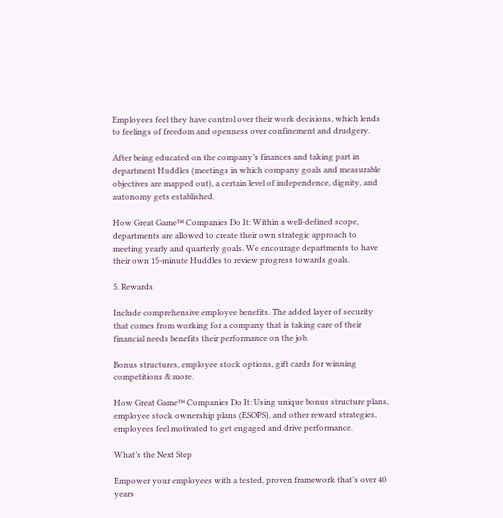Employees feel they have control over their work decisions, which lends to feelings of freedom and openness over confinement and drudgery.

After being educated on the company’s finances and taking part in department Huddles (meetings in which company goals and measurable objectives are mapped out), a certain level of independence, dignity, and autonomy gets established.

How Great Game™ Companies Do It: Within a well-defined scope, departments are allowed to create their own strategic approach to meeting yearly and quarterly goals. We encourage departments to have their own 15-minute Huddles to review progress towards goals.

5. Rewards

Include comprehensive employee benefits. The added layer of security that comes from working for a company that is taking care of their financial needs benefits their performance on the job.

Bonus structures, employee stock options, gift cards for winning competitions & more.

How Great Game™ Companies Do It: Using unique bonus structure plans, employee stock ownership plans (ESOPS), and other reward strategies, employees feel motivated to get engaged and drive performance.

What’s the Next Step

Empower your employees with a tested, proven framework that’s over 40 years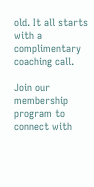old. It all starts with a complimentary coaching call.

Join our membership program to connect with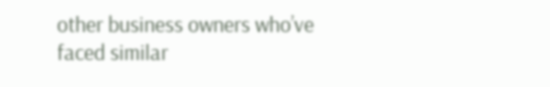other business owners who’ve faced similar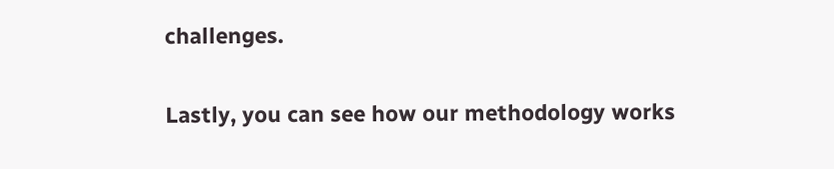challenges.

Lastly, you can see how our methodology works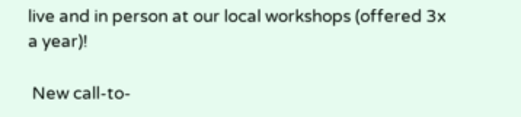live and in person at our local workshops (offered 3x a year)!

 New call-to-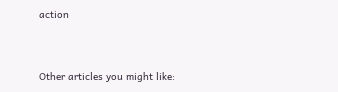action


Other articles you might like: